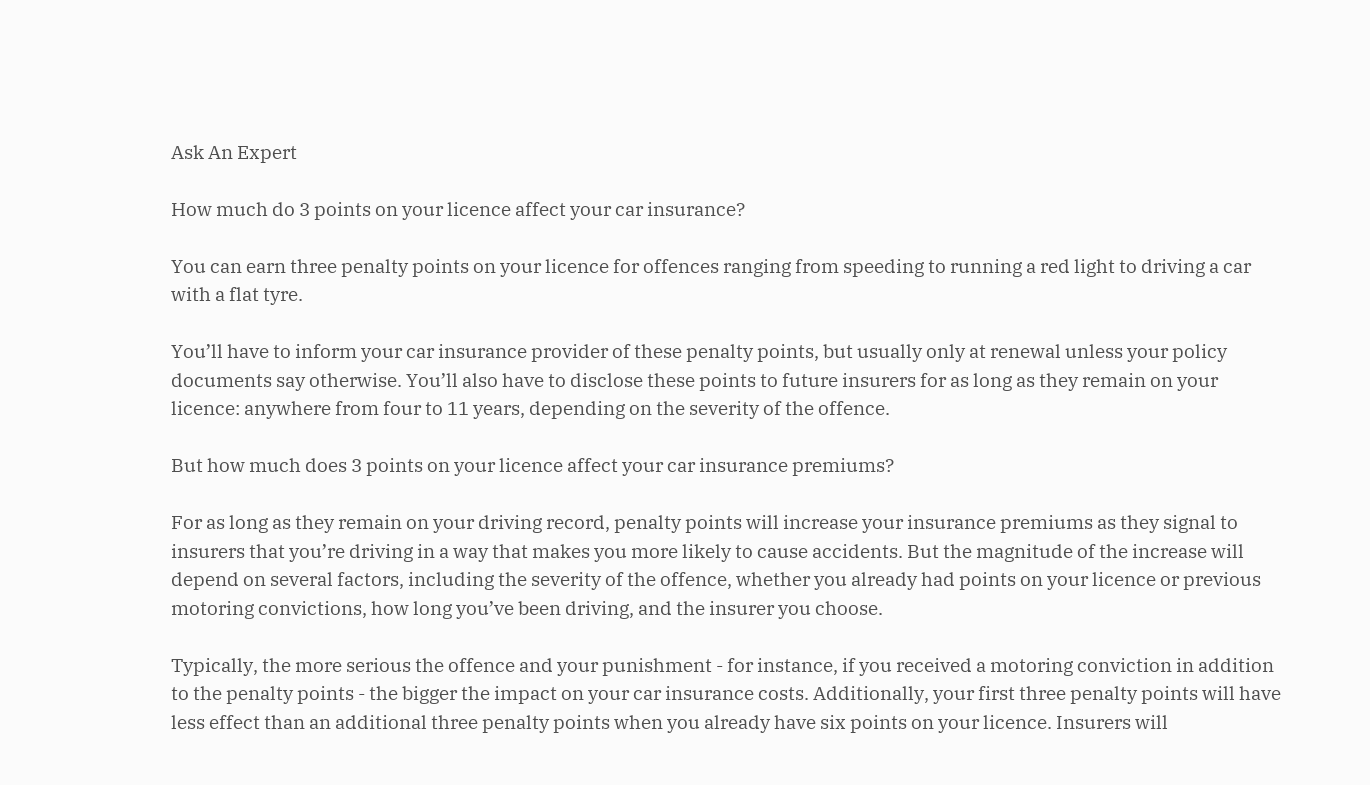Ask An Expert

How much do 3 points on your licence affect your car insurance?

You can earn three penalty points on your licence for offences ranging from speeding to running a red light to driving a car with a flat tyre.

You’ll have to inform your car insurance provider of these penalty points, but usually only at renewal unless your policy documents say otherwise. You’ll also have to disclose these points to future insurers for as long as they remain on your licence: anywhere from four to 11 years, depending on the severity of the offence.

But how much does 3 points on your licence affect your car insurance premiums?

For as long as they remain on your driving record, penalty points will increase your insurance premiums as they signal to insurers that you’re driving in a way that makes you more likely to cause accidents. But the magnitude of the increase will depend on several factors, including the severity of the offence, whether you already had points on your licence or previous motoring convictions, how long you’ve been driving, and the insurer you choose.

Typically, the more serious the offence and your punishment - for instance, if you received a motoring conviction in addition to the penalty points - the bigger the impact on your car insurance costs. Additionally, your first three penalty points will have less effect than an additional three penalty points when you already have six points on your licence. Insurers will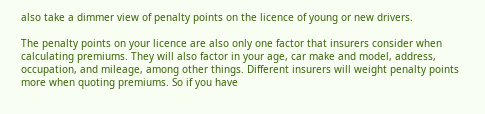also take a dimmer view of penalty points on the licence of young or new drivers.

The penalty points on your licence are also only one factor that insurers consider when calculating premiums. They will also factor in your age, car make and model, address, occupation, and mileage, among other things. Different insurers will weight penalty points more when quoting premiums. So if you have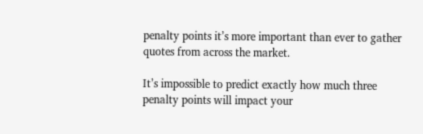penalty points it’s more important than ever to gather quotes from across the market.

It’s impossible to predict exactly how much three penalty points will impact your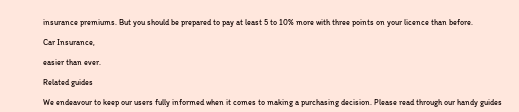insurance premiums. But you should be prepared to pay at least 5 to 10% more with three points on your licence than before.

Car Insurance,

easier than ever.

Related guides

We endeavour to keep our users fully informed when it comes to making a purchasing decision. Please read through our handy guides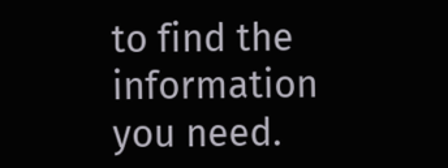to find the information you need.